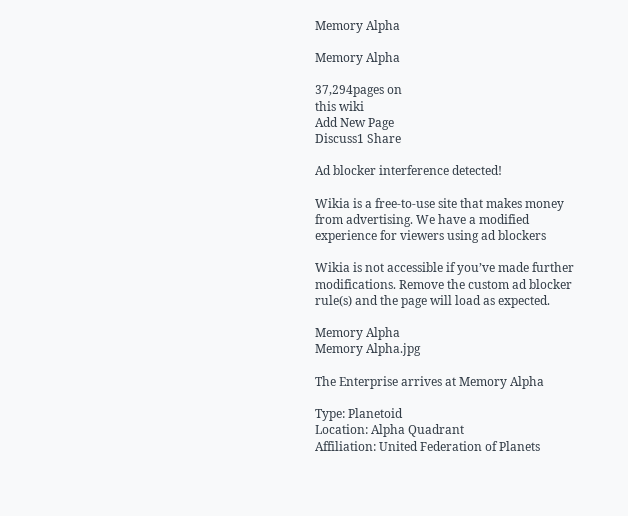Memory Alpha

Memory Alpha

37,294pages on
this wiki
Add New Page
Discuss1 Share

Ad blocker interference detected!

Wikia is a free-to-use site that makes money from advertising. We have a modified experience for viewers using ad blockers

Wikia is not accessible if you’ve made further modifications. Remove the custom ad blocker rule(s) and the page will load as expected.

Memory Alpha
Memory Alpha.jpg

The Enterprise arrives at Memory Alpha

Type: Planetoid
Location: Alpha Quadrant
Affiliation: United Federation of Planets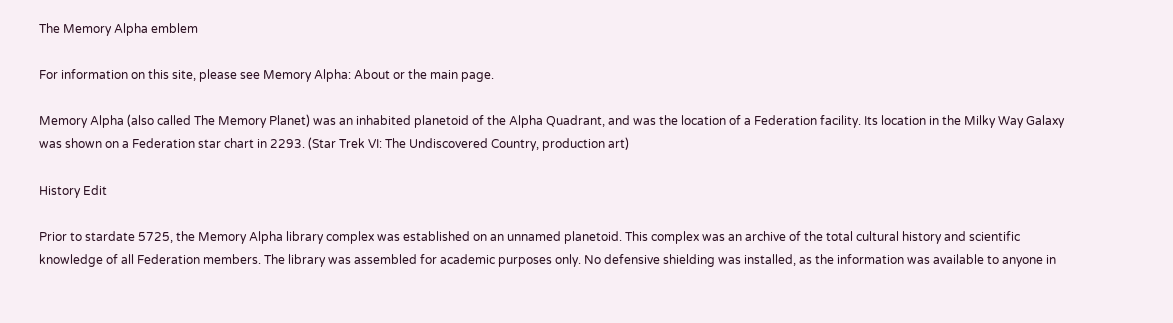The Memory Alpha emblem

For information on this site, please see Memory Alpha: About or the main page.

Memory Alpha (also called The Memory Planet) was an inhabited planetoid of the Alpha Quadrant, and was the location of a Federation facility. Its location in the Milky Way Galaxy was shown on a Federation star chart in 2293. (Star Trek VI: The Undiscovered Country, production art)

History Edit

Prior to stardate 5725, the Memory Alpha library complex was established on an unnamed planetoid. This complex was an archive of the total cultural history and scientific knowledge of all Federation members. The library was assembled for academic purposes only. No defensive shielding was installed, as the information was available to anyone in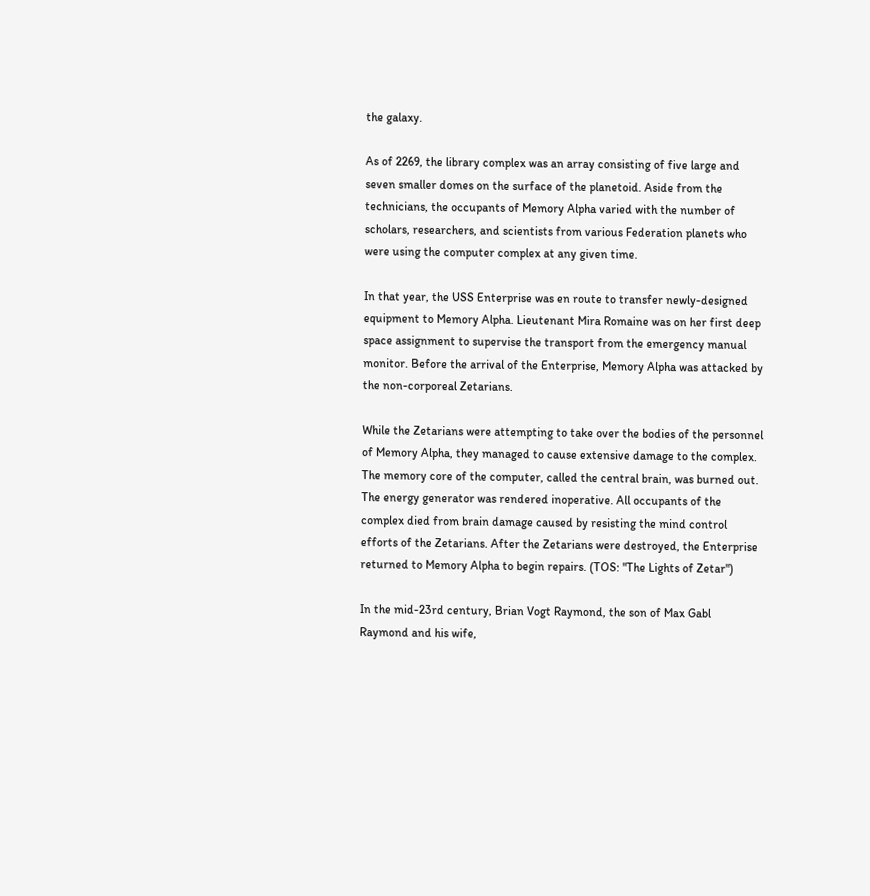the galaxy.

As of 2269, the library complex was an array consisting of five large and seven smaller domes on the surface of the planetoid. Aside from the technicians, the occupants of Memory Alpha varied with the number of scholars, researchers, and scientists from various Federation planets who were using the computer complex at any given time.

In that year, the USS Enterprise was en route to transfer newly-designed equipment to Memory Alpha. Lieutenant Mira Romaine was on her first deep space assignment to supervise the transport from the emergency manual monitor. Before the arrival of the Enterprise, Memory Alpha was attacked by the non-corporeal Zetarians.

While the Zetarians were attempting to take over the bodies of the personnel of Memory Alpha, they managed to cause extensive damage to the complex. The memory core of the computer, called the central brain, was burned out. The energy generator was rendered inoperative. All occupants of the complex died from brain damage caused by resisting the mind control efforts of the Zetarians. After the Zetarians were destroyed, the Enterprise returned to Memory Alpha to begin repairs. (TOS: "The Lights of Zetar")

In the mid-23rd century, Brian Vogt Raymond, the son of Max Gabl Raymond and his wife,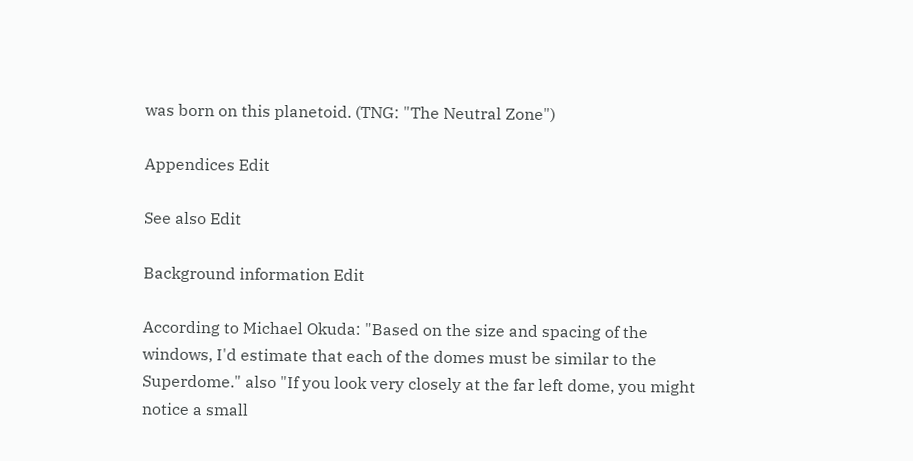was born on this planetoid. (TNG: "The Neutral Zone")

Appendices Edit

See also Edit

Background information Edit

According to Michael Okuda: "Based on the size and spacing of the windows, I'd estimate that each of the domes must be similar to the Superdome." also "If you look very closely at the far left dome, you might notice a small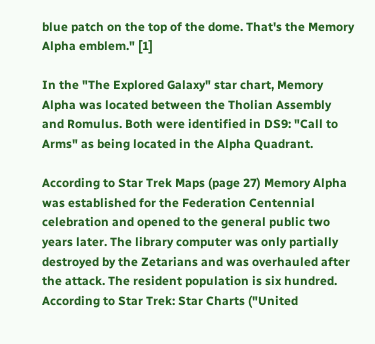blue patch on the top of the dome. That's the Memory Alpha emblem." [1]

In the "The Explored Galaxy" star chart, Memory Alpha was located between the Tholian Assembly and Romulus. Both were identified in DS9: "Call to Arms" as being located in the Alpha Quadrant.

According to Star Trek Maps (page 27) Memory Alpha was established for the Federation Centennial celebration and opened to the general public two years later. The library computer was only partially destroyed by the Zetarians and was overhauled after the attack. The resident population is six hundred. According to Star Trek: Star Charts ("United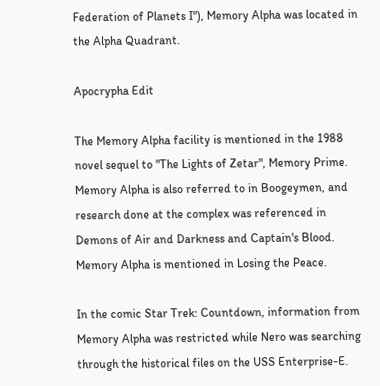Federation of Planets I"), Memory Alpha was located in the Alpha Quadrant.

Apocrypha Edit

The Memory Alpha facility is mentioned in the 1988 novel sequel to "The Lights of Zetar", Memory Prime. Memory Alpha is also referred to in Boogeymen, and research done at the complex was referenced in Demons of Air and Darkness and Captain's Blood. Memory Alpha is mentioned in Losing the Peace.

In the comic Star Trek: Countdown, information from Memory Alpha was restricted while Nero was searching through the historical files on the USS Enterprise-E.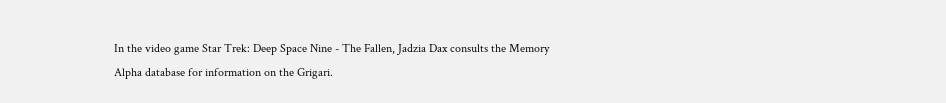In the video game Star Trek: Deep Space Nine - The Fallen, Jadzia Dax consults the Memory Alpha database for information on the Grigari.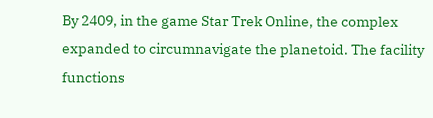By 2409, in the game Star Trek Online, the complex expanded to circumnavigate the planetoid. The facility functions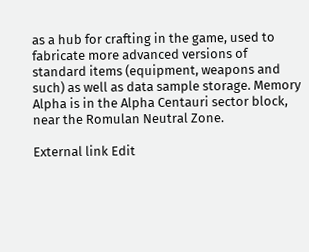as a hub for crafting in the game, used to fabricate more advanced versions of standard items (equipment, weapons and such) as well as data sample storage. Memory Alpha is in the Alpha Centauri sector block, near the Romulan Neutral Zone.

External link Edit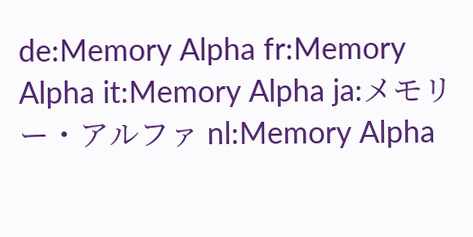de:Memory Alpha fr:Memory Alpha it:Memory Alpha ja:メモリー・アルファ nl:Memory Alpha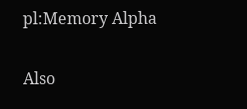pl:Memory Alpha

Also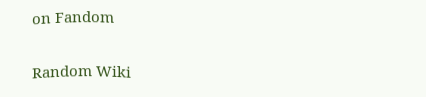on Fandom

Random Wiki